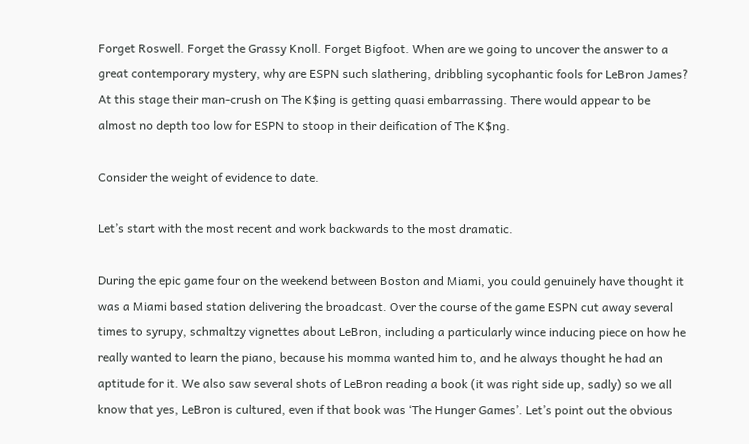Forget Roswell. Forget the Grassy Knoll. Forget Bigfoot. When are we going to uncover the answer to a great contemporary mystery, why are ESPN such slathering, dribbling sycophantic fools for LeBron James? At this stage their man-crush on The K$ing is getting quasi embarrassing. There would appear to be almost no depth too low for ESPN to stoop in their deification of The K$ng.

Consider the weight of evidence to date.

Let’s start with the most recent and work backwards to the most dramatic.

During the epic game four on the weekend between Boston and Miami, you could genuinely have thought it was a Miami based station delivering the broadcast. Over the course of the game ESPN cut away several times to syrupy, schmaltzy vignettes about LeBron, including a particularly wince inducing piece on how he really wanted to learn the piano, because his momma wanted him to, and he always thought he had an aptitude for it. We also saw several shots of LeBron reading a book (it was right side up, sadly) so we all know that yes, LeBron is cultured, even if that book was ‘The Hunger Games’. Let’s point out the obvious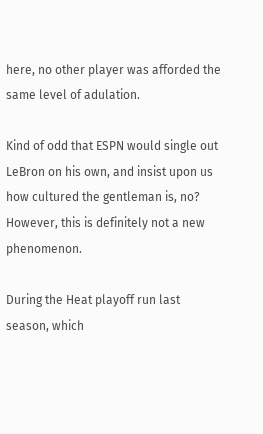here, no other player was afforded the same level of adulation.

Kind of odd that ESPN would single out LeBron on his own, and insist upon us how cultured the gentleman is, no? However, this is definitely not a new phenomenon.

During the Heat playoff run last season, which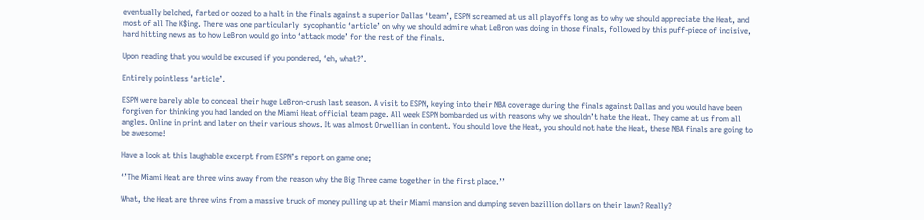eventually belched, farted or oozed to a halt in the finals against a superior Dallas ‘team’, ESPN screamed at us all playoffs long as to why we should appreciate the Heat, and most of all The K$ing. There was one particularly  sycophantic ‘article’ on why we should admire what LeBron was doing in those finals, followed by this puff-piece of incisive, hard hitting news as to how LeBron would go into ‘attack mode’ for the rest of the finals.

Upon reading that you would be excused if you pondered, ‘eh, what?’.

Entirely pointless ‘article’.

ESPN were barely able to conceal their huge LeBron-crush last season. A visit to ESPN, keying into their NBA coverage during the finals against Dallas and you would have been forgiven for thinking you had landed on the Miami Heat official team page. All week ESPN bombarded us with reasons why we shouldn’t hate the Heat. They came at us from all angles. Online in print and later on their various shows. It was almost Orwellian in content. You should love the Heat, you should not hate the Heat, these NBA finals are going to be awesome!

Have a look at this laughable excerpt from ESPN’s report on game one;

‘’The Miami Heat are three wins away from the reason why the Big Three came together in the first place.’’

What, the Heat are three wins from a massive truck of money pulling up at their Miami mansion and dumping seven bazillion dollars on their lawn? Really?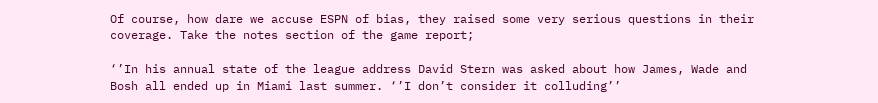Of course, how dare we accuse ESPN of bias, they raised some very serious questions in their coverage. Take the notes section of the game report;

‘’In his annual state of the league address David Stern was asked about how James, Wade and Bosh all ended up in Miami last summer. ‘’I don’t consider it colluding’’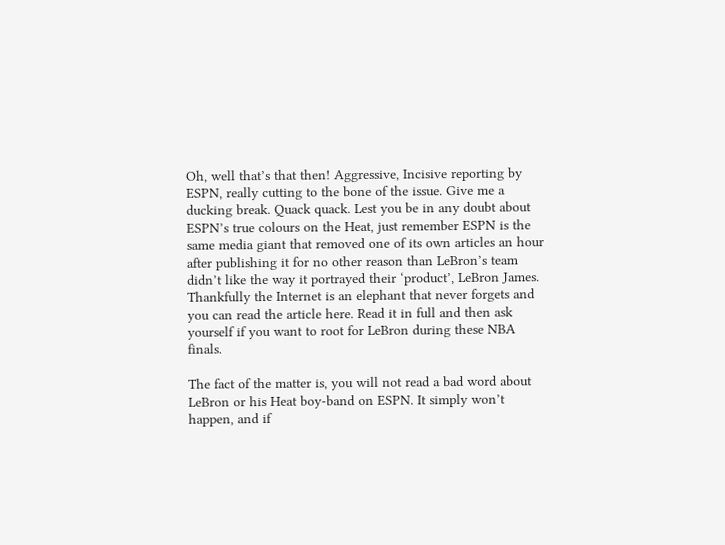Oh, well that’s that then! Aggressive, Incisive reporting by ESPN, really cutting to the bone of the issue. Give me a ducking break. Quack quack. Lest you be in any doubt about ESPN’s true colours on the Heat, just remember ESPN is the same media giant that removed one of its own articles an hour after publishing it for no other reason than LeBron’s team didn’t like the way it portrayed their ‘product’, LeBron James. Thankfully the Internet is an elephant that never forgets and you can read the article here. Read it in full and then ask yourself if you want to root for LeBron during these NBA finals.

The fact of the matter is, you will not read a bad word about LeBron or his Heat boy-band on ESPN. It simply won’t happen, and if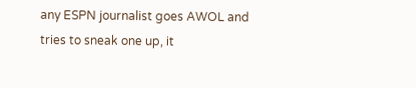any ESPN journalist goes AWOL and tries to sneak one up, it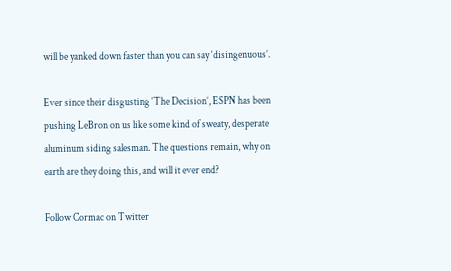will be yanked down faster than you can say ‘disingenuous’.

Ever since their disgusting ‘The Decision’, ESPN has been pushing LeBron on us like some kind of sweaty, desperate aluminum siding salesman. The questions remain, why on earth are they doing this, and will it ever end?

Follow Cormac on Twitter